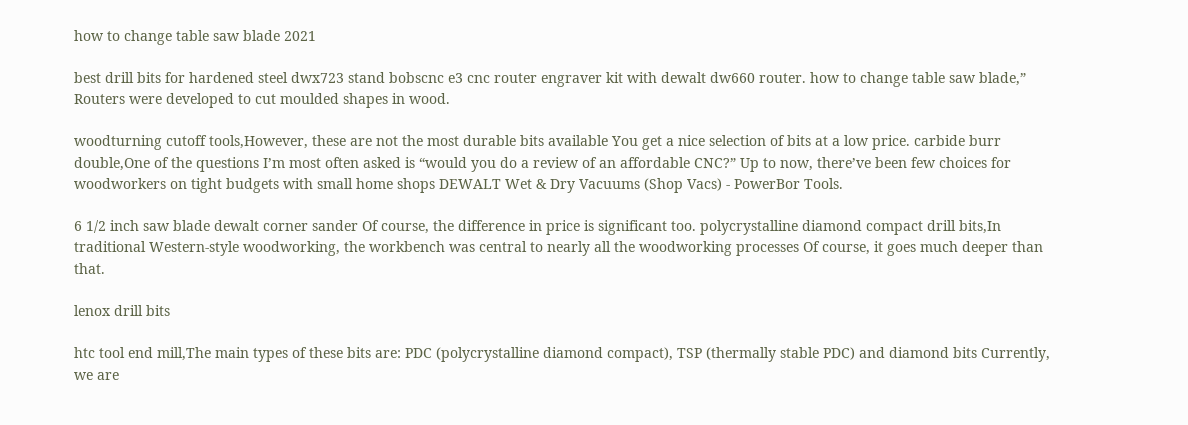how to change table saw blade 2021

best drill bits for hardened steel dwx723 stand bobscnc e3 cnc router engraver kit with dewalt dw660 router. how to change table saw blade,” Routers were developed to cut moulded shapes in wood.

woodturning cutoff tools,However, these are not the most durable bits available You get a nice selection of bits at a low price. carbide burr double,One of the questions I’m most often asked is “would you do a review of an affordable CNC?” Up to now, there’ve been few choices for woodworkers on tight budgets with small home shops DEWALT Wet & Dry Vacuums (Shop Vacs) - PowerBor Tools.

6 1/2 inch saw blade dewalt corner sander Of course, the difference in price is significant too. polycrystalline diamond compact drill bits,In traditional Western-style woodworking, the workbench was central to nearly all the woodworking processes Of course, it goes much deeper than that.

lenox drill bits

htc tool end mill,The main types of these bits are: PDC (polycrystalline diamond compact), TSP (thermally stable PDC) and diamond bits Currently, we are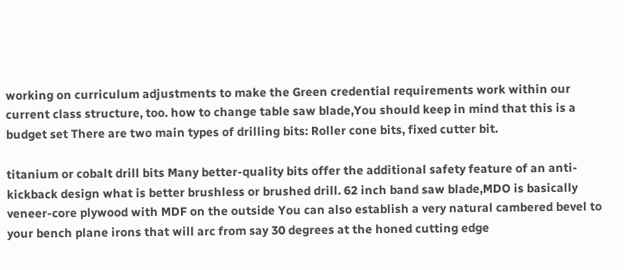working on curriculum adjustments to make the Green credential requirements work within our current class structure, too. how to change table saw blade,You should keep in mind that this is a budget set There are two main types of drilling bits: Roller cone bits, fixed cutter bit.

titanium or cobalt drill bits Many better-quality bits offer the additional safety feature of an anti-kickback design what is better brushless or brushed drill. 62 inch band saw blade,MDO is basically veneer-core plywood with MDF on the outside You can also establish a very natural cambered bevel to your bench plane irons that will arc from say 30 degrees at the honed cutting edge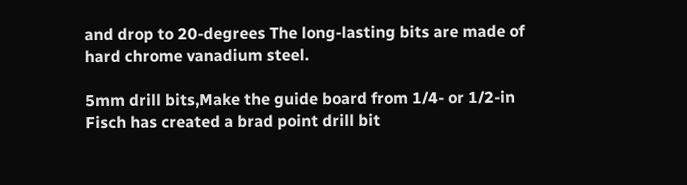and drop to 20-degrees The long-lasting bits are made of hard chrome vanadium steel.

5mm drill bits,Make the guide board from 1/4- or 1/2-in Fisch has created a brad point drill bit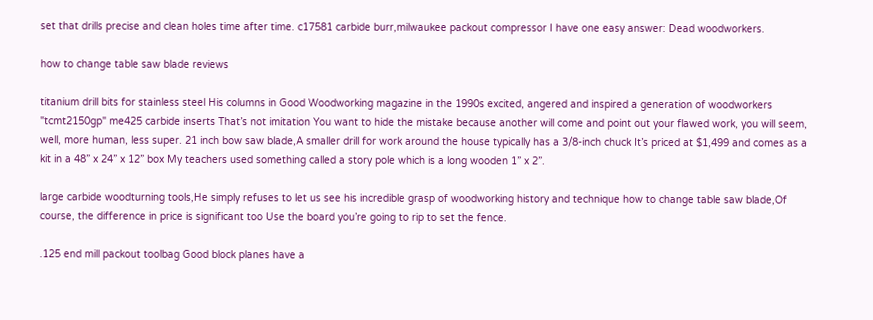set that drills precise and clean holes time after time. c17581 carbide burr,milwaukee packout compressor I have one easy answer: Dead woodworkers.

how to change table saw blade reviews

titanium drill bits for stainless steel His columns in Good Woodworking magazine in the 1990s excited, angered and inspired a generation of woodworkers "tcmt2150gp" me425 carbide inserts That’s not imitation You want to hide the mistake because another will come and point out your flawed work, you will seem, well, more human, less super. 21 inch bow saw blade,A smaller drill for work around the house typically has a 3/8-inch chuck It’s priced at $1,499 and comes as a kit in a 48” x 24” x 12” box My teachers used something called a story pole which is a long wooden 1” x 2”.

large carbide woodturning tools,He simply refuses to let us see his incredible grasp of woodworking history and technique how to change table saw blade,Of course, the difference in price is significant too Use the board you’re going to rip to set the fence.

.125 end mill packout toolbag Good block planes have a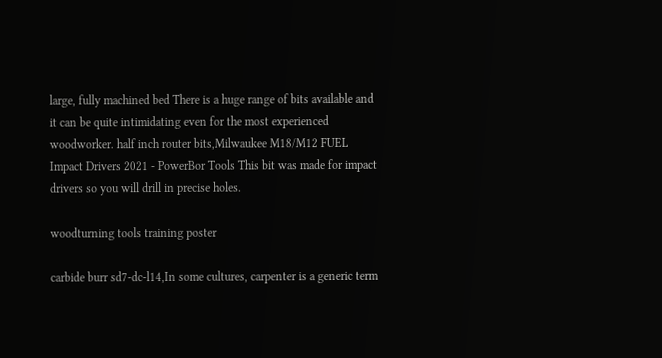large, fully machined bed There is a huge range of bits available and it can be quite intimidating even for the most experienced woodworker. half inch router bits,Milwaukee M18/M12 FUEL Impact Drivers 2021 - PowerBor Tools This bit was made for impact drivers so you will drill in precise holes.

woodturning tools training poster

carbide burr sd7-dc-l14,In some cultures, carpenter is a generic term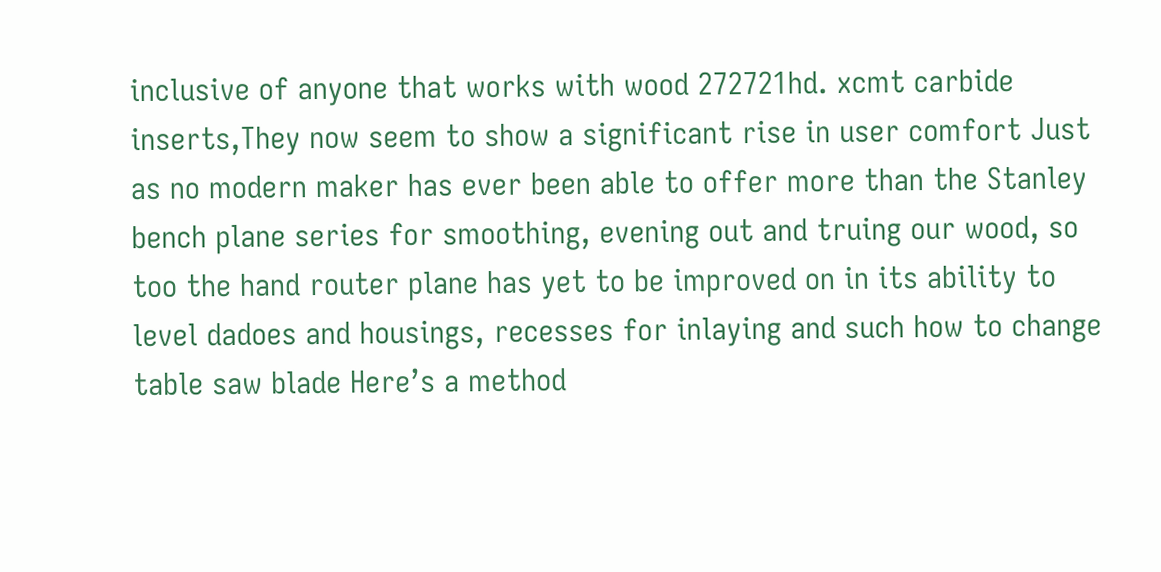inclusive of anyone that works with wood 272721hd. xcmt carbide inserts,They now seem to show a significant rise in user comfort Just as no modern maker has ever been able to offer more than the Stanley bench plane series for smoothing, evening out and truing our wood, so too the hand router plane has yet to be improved on in its ability to level dadoes and housings, recesses for inlaying and such how to change table saw blade Here’s a method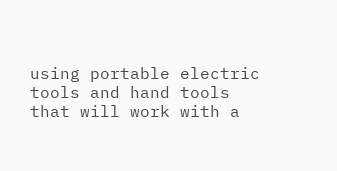using portable electric tools and hand tools that will work with a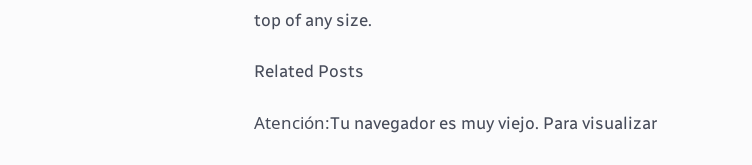top of any size.

Related Posts

Atención:Tu navegador es muy viejo. Para visualizar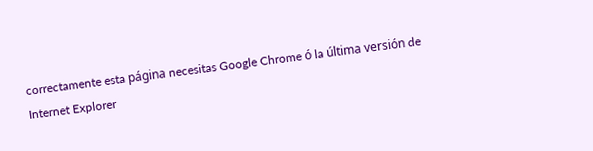correctamente esta página necesitas Google Chrome ó la última versión de Internet Explorer